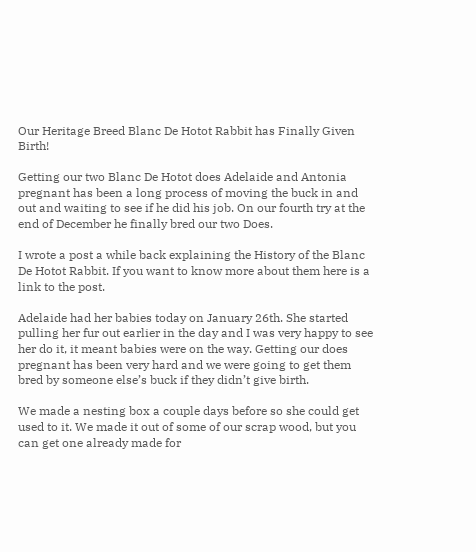Our Heritage Breed Blanc De Hotot Rabbit has Finally Given Birth!

Getting our two Blanc De Hotot does Adelaide and Antonia pregnant has been a long process of moving the buck in and out and waiting to see if he did his job. On our fourth try at the end of December he finally bred our two Does.

I wrote a post a while back explaining the History of the Blanc De Hotot Rabbit. If you want to know more about them here is a link to the post.

Adelaide had her babies today on January 26th. She started pulling her fur out earlier in the day and I was very happy to see her do it, it meant babies were on the way. Getting our does pregnant has been very hard and we were going to get them bred by someone else’s buck if they didn’t give birth.

We made a nesting box a couple days before so she could get used to it. We made it out of some of our scrap wood, but you can get one already made for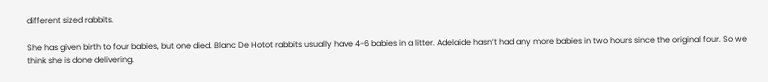different sized rabbits.

She has given birth to four babies, but one died. Blanc De Hotot rabbits usually have 4-6 babies in a litter. Adelaide hasn’t had any more babies in two hours since the original four. So we think she is done delivering.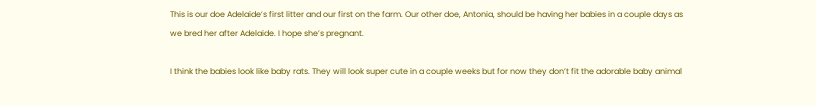This is our doe Adelaide’s first litter and our first on the farm. Our other doe, Antonia, should be having her babies in a couple days as we bred her after Adelaide. I hope she’s pregnant.

I think the babies look like baby rats. They will look super cute in a couple weeks but for now they don’t fit the adorable baby animal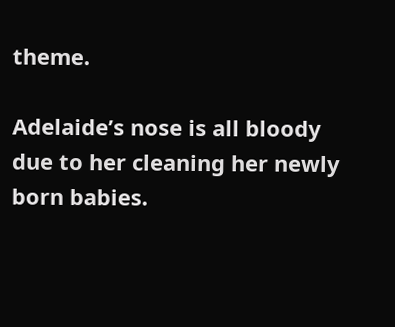theme.

Adelaide’s nose is all bloody due to her cleaning her newly born babies.